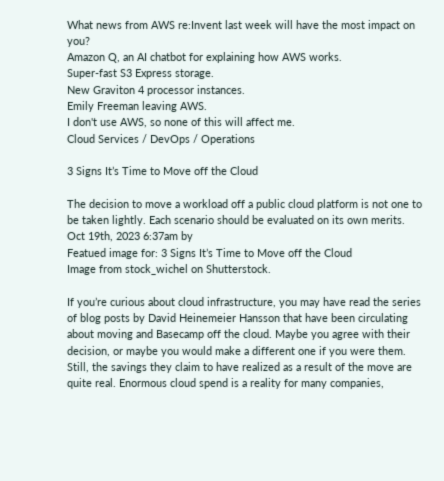What news from AWS re:Invent last week will have the most impact on you?
Amazon Q, an AI chatbot for explaining how AWS works.
Super-fast S3 Express storage.
New Graviton 4 processor instances.
Emily Freeman leaving AWS.
I don't use AWS, so none of this will affect me.
Cloud Services / DevOps / Operations

3 Signs It’s Time to Move off the Cloud

The decision to move a workload off a public cloud platform is not one to be taken lightly. Each scenario should be evaluated on its own merits.
Oct 19th, 2023 6:37am by
Featued image for: 3 Signs It’s Time to Move off the Cloud
Image from stock_wichel on Shutterstock.

If you’re curious about cloud infrastructure, you may have read the series of blog posts by David Heinemeier Hansson that have been circulating about moving and Basecamp off the cloud. Maybe you agree with their decision, or maybe you would make a different one if you were them. Still, the savings they claim to have realized as a result of the move are quite real. Enormous cloud spend is a reality for many companies,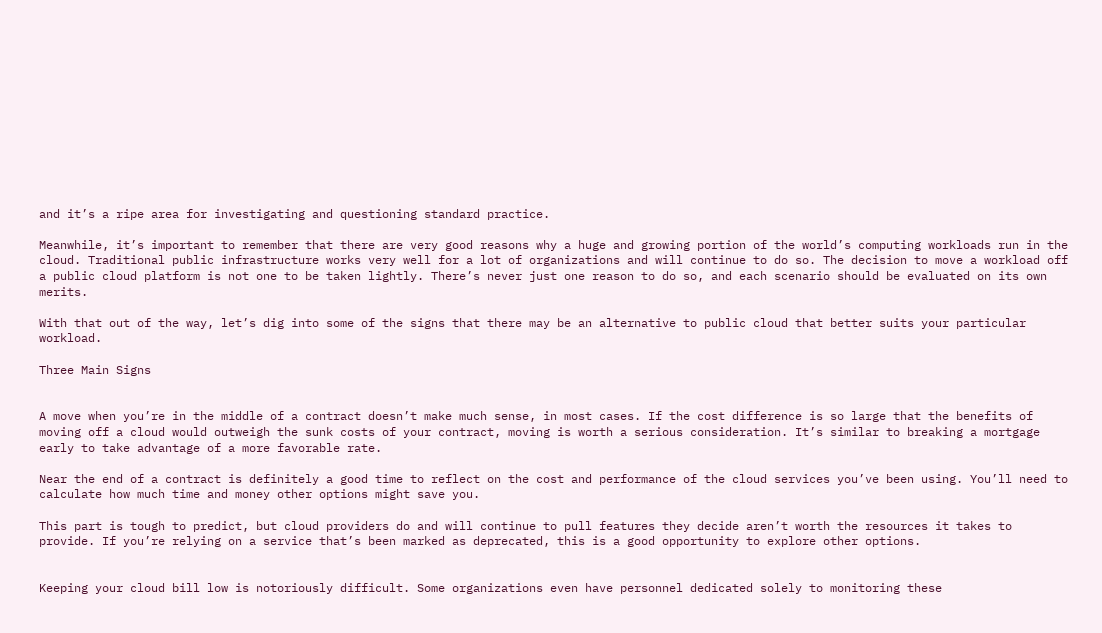and it’s a ripe area for investigating and questioning standard practice.

Meanwhile, it’s important to remember that there are very good reasons why a huge and growing portion of the world’s computing workloads run in the cloud. Traditional public infrastructure works very well for a lot of organizations and will continue to do so. The decision to move a workload off a public cloud platform is not one to be taken lightly. There’s never just one reason to do so, and each scenario should be evaluated on its own merits.

With that out of the way, let’s dig into some of the signs that there may be an alternative to public cloud that better suits your particular workload.

Three Main Signs


A move when you’re in the middle of a contract doesn’t make much sense, in most cases. If the cost difference is so large that the benefits of moving off a cloud would outweigh the sunk costs of your contract, moving is worth a serious consideration. It’s similar to breaking a mortgage early to take advantage of a more favorable rate.

Near the end of a contract is definitely a good time to reflect on the cost and performance of the cloud services you’ve been using. You’ll need to calculate how much time and money other options might save you.

This part is tough to predict, but cloud providers do and will continue to pull features they decide aren’t worth the resources it takes to provide. If you’re relying on a service that’s been marked as deprecated, this is a good opportunity to explore other options.


Keeping your cloud bill low is notoriously difficult. Some organizations even have personnel dedicated solely to monitoring these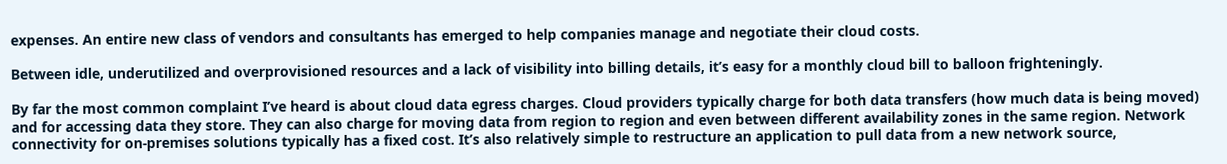expenses. An entire new class of vendors and consultants has emerged to help companies manage and negotiate their cloud costs.

Between idle, underutilized and overprovisioned resources and a lack of visibility into billing details, it’s easy for a monthly cloud bill to balloon frighteningly.

By far the most common complaint I’ve heard is about cloud data egress charges. Cloud providers typically charge for both data transfers (how much data is being moved) and for accessing data they store. They can also charge for moving data from region to region and even between different availability zones in the same region. Network connectivity for on-premises solutions typically has a fixed cost. It’s also relatively simple to restructure an application to pull data from a new network source,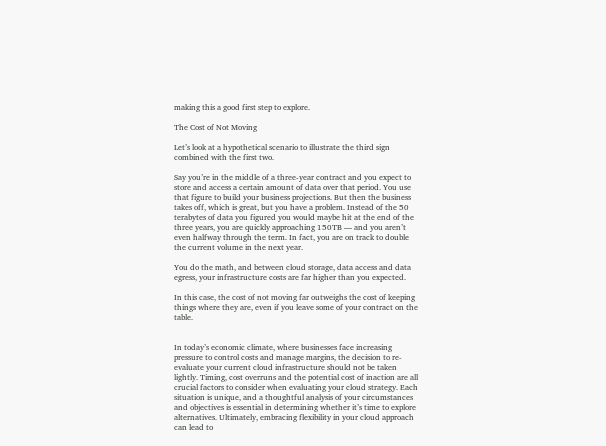making this a good first step to explore.

The Cost of Not Moving

Let’s look at a hypothetical scenario to illustrate the third sign combined with the first two.

Say you’re in the middle of a three-year contract and you expect to store and access a certain amount of data over that period. You use that figure to build your business projections. But then the business takes off, which is great, but you have a problem. Instead of the 50 terabytes of data you figured you would maybe hit at the end of the three years, you are quickly approaching 150TB — and you aren’t even halfway through the term. In fact, you are on track to double the current volume in the next year.

You do the math, and between cloud storage, data access and data egress, your infrastructure costs are far higher than you expected.

In this case, the cost of not moving far outweighs the cost of keeping things where they are, even if you leave some of your contract on the table.


In today’s economic climate, where businesses face increasing pressure to control costs and manage margins, the decision to re-evaluate your current cloud infrastructure should not be taken lightly. Timing, cost overruns and the potential cost of inaction are all crucial factors to consider when evaluating your cloud strategy. Each situation is unique, and a thoughtful analysis of your circumstances and objectives is essential in determining whether it’s time to explore alternatives. Ultimately, embracing flexibility in your cloud approach can lead to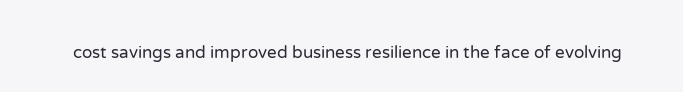cost savings and improved business resilience in the face of evolving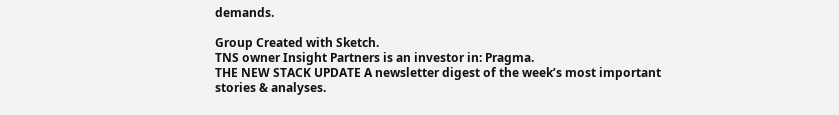demands.

Group Created with Sketch.
TNS owner Insight Partners is an investor in: Pragma.
THE NEW STACK UPDATE A newsletter digest of the week’s most important stories & analyses.